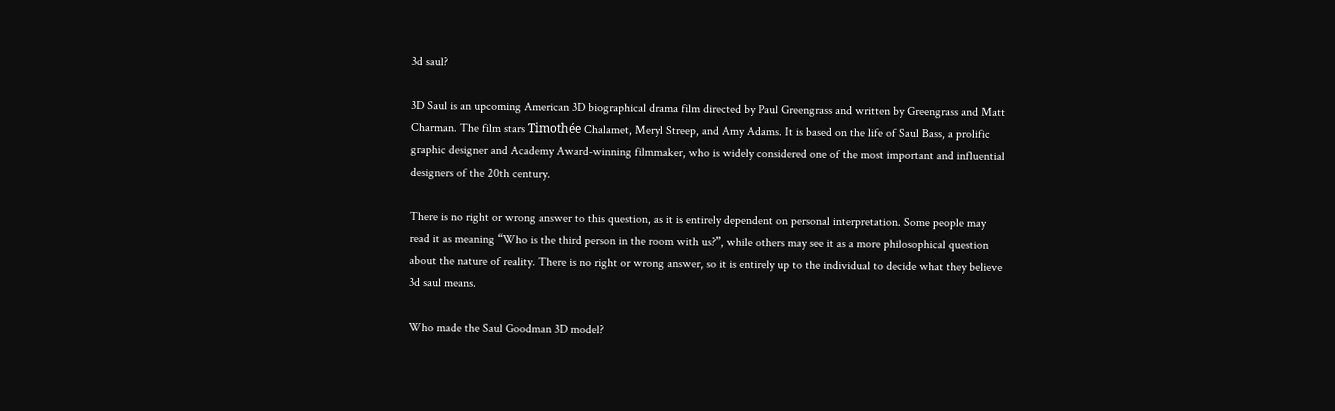3d saul?

3D Saul is an upcoming American 3D biographical drama film directed by Paul Greengrass and written by Greengrass and Matt Charman. The film stars Timothée Chalamet, Meryl Streep, and Amy Adams. It is based on the life of Saul Bass, a prolific graphic designer and Academy Award-winning filmmaker, who is widely considered one of the most important and influential designers of the 20th century.

There is no right or wrong answer to this question, as it is entirely dependent on personal interpretation. Some people may read it as meaning “Who is the third person in the room with us?”, while others may see it as a more philosophical question about the nature of reality. There is no right or wrong answer, so it is entirely up to the individual to decide what they believe 3d saul means.

Who made the Saul Goodman 3D model?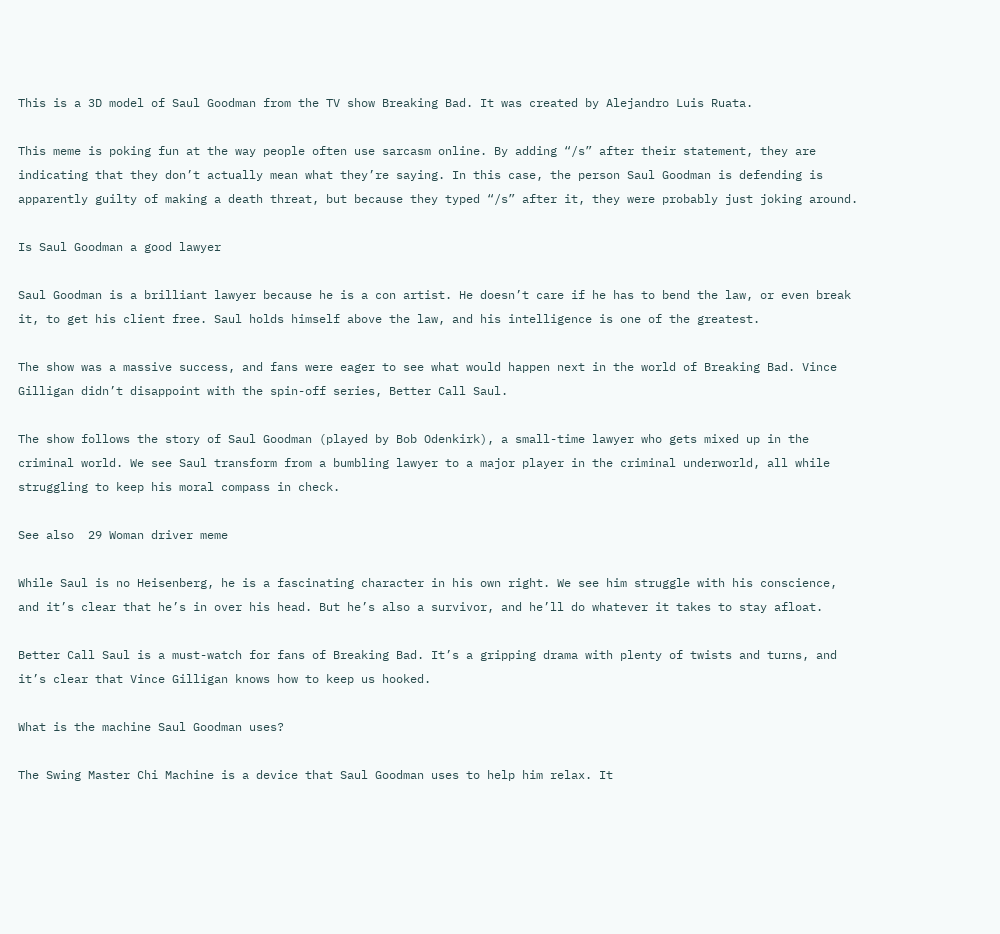This is a 3D model of Saul Goodman from the TV show Breaking Bad. It was created by Alejandro Luis Ruata.

This meme is poking fun at the way people often use sarcasm online. By adding “/s” after their statement, they are indicating that they don’t actually mean what they’re saying. In this case, the person Saul Goodman is defending is apparently guilty of making a death threat, but because they typed “/s” after it, they were probably just joking around.

Is Saul Goodman a good lawyer

Saul Goodman is a brilliant lawyer because he is a con artist. He doesn’t care if he has to bend the law, or even break it, to get his client free. Saul holds himself above the law, and his intelligence is one of the greatest.

The show was a massive success, and fans were eager to see what would happen next in the world of Breaking Bad. Vince Gilligan didn’t disappoint with the spin-off series, Better Call Saul.

The show follows the story of Saul Goodman (played by Bob Odenkirk), a small-time lawyer who gets mixed up in the criminal world. We see Saul transform from a bumbling lawyer to a major player in the criminal underworld, all while struggling to keep his moral compass in check.

See also  29 Woman driver meme

While Saul is no Heisenberg, he is a fascinating character in his own right. We see him struggle with his conscience, and it’s clear that he’s in over his head. But he’s also a survivor, and he’ll do whatever it takes to stay afloat.

Better Call Saul is a must-watch for fans of Breaking Bad. It’s a gripping drama with plenty of twists and turns, and it’s clear that Vince Gilligan knows how to keep us hooked.

What is the machine Saul Goodman uses?

The Swing Master Chi Machine is a device that Saul Goodman uses to help him relax. It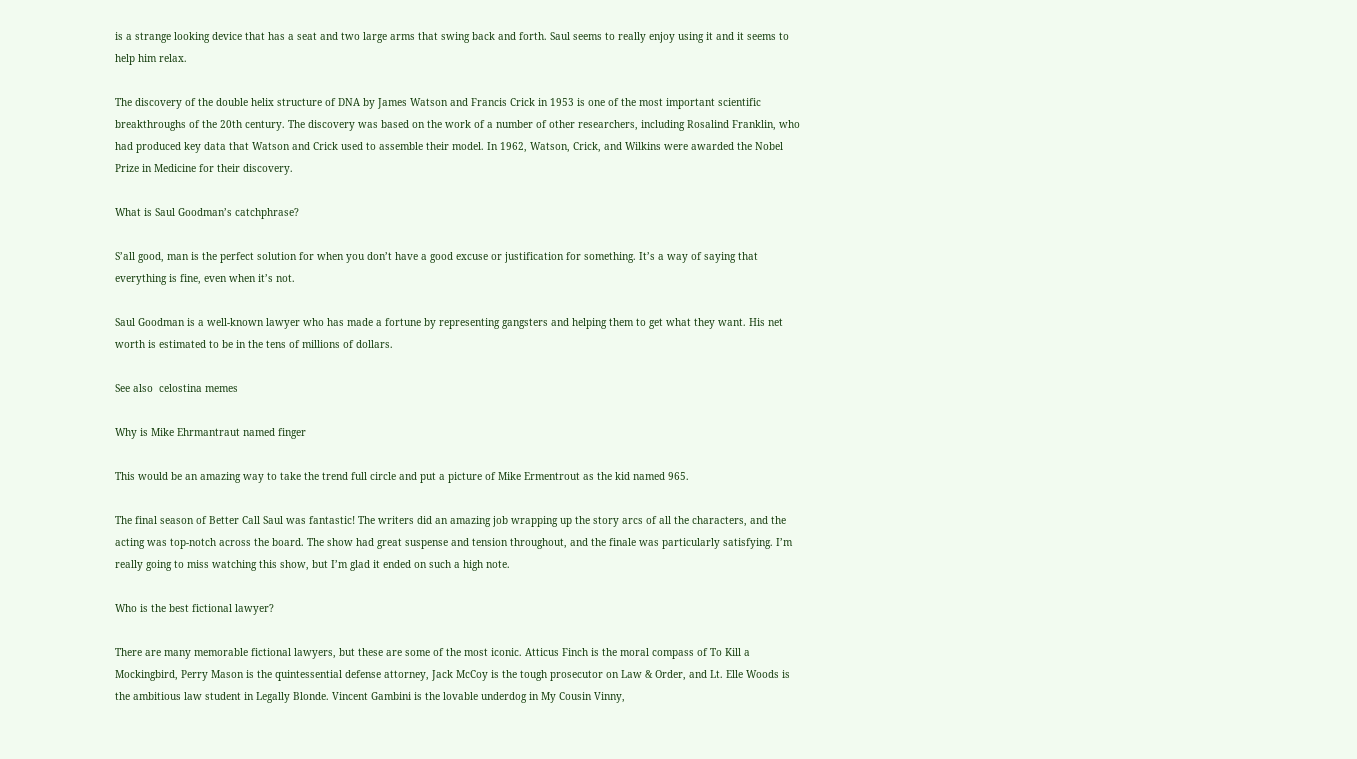is a strange looking device that has a seat and two large arms that swing back and forth. Saul seems to really enjoy using it and it seems to help him relax.

The discovery of the double helix structure of DNA by James Watson and Francis Crick in 1953 is one of the most important scientific breakthroughs of the 20th century. The discovery was based on the work of a number of other researchers, including Rosalind Franklin, who had produced key data that Watson and Crick used to assemble their model. In 1962, Watson, Crick, and Wilkins were awarded the Nobel Prize in Medicine for their discovery.

What is Saul Goodman’s catchphrase?

S’all good, man is the perfect solution for when you don’t have a good excuse or justification for something. It’s a way of saying that everything is fine, even when it’s not.

Saul Goodman is a well-known lawyer who has made a fortune by representing gangsters and helping them to get what they want. His net worth is estimated to be in the tens of millions of dollars.

See also  celostina memes

Why is Mike Ehrmantraut named finger

This would be an amazing way to take the trend full circle and put a picture of Mike Ermentrout as the kid named 965.

The final season of Better Call Saul was fantastic! The writers did an amazing job wrapping up the story arcs of all the characters, and the acting was top-notch across the board. The show had great suspense and tension throughout, and the finale was particularly satisfying. I’m really going to miss watching this show, but I’m glad it ended on such a high note.

Who is the best fictional lawyer?

There are many memorable fictional lawyers, but these are some of the most iconic. Atticus Finch is the moral compass of To Kill a Mockingbird, Perry Mason is the quintessential defense attorney, Jack McCoy is the tough prosecutor on Law & Order, and Lt. Elle Woods is the ambitious law student in Legally Blonde. Vincent Gambini is the lovable underdog in My Cousin Vinny,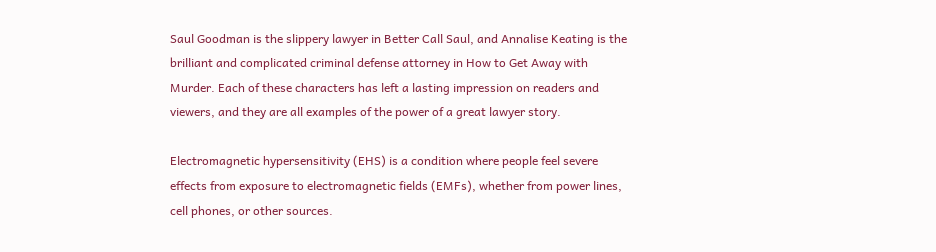Saul Goodman is the slippery lawyer in Better Call Saul, and Annalise Keating is the brilliant and complicated criminal defense attorney in How to Get Away with Murder. Each of these characters has left a lasting impression on readers and viewers, and they are all examples of the power of a great lawyer story.

Electromagnetic hypersensitivity (EHS) is a condition where people feel severe effects from exposure to electromagnetic fields (EMFs), whether from power lines, cell phones, or other sources.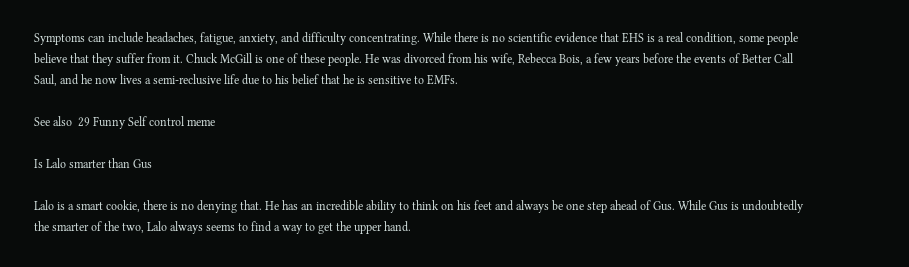Symptoms can include headaches, fatigue, anxiety, and difficulty concentrating. While there is no scientific evidence that EHS is a real condition, some people believe that they suffer from it. Chuck McGill is one of these people. He was divorced from his wife, Rebecca Bois, a few years before the events of Better Call Saul, and he now lives a semi-reclusive life due to his belief that he is sensitive to EMFs.

See also  29 Funny Self control meme

Is Lalo smarter than Gus

Lalo is a smart cookie, there is no denying that. He has an incredible ability to think on his feet and always be one step ahead of Gus. While Gus is undoubtedly the smarter of the two, Lalo always seems to find a way to get the upper hand.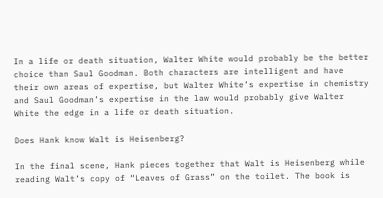In a life or death situation, Walter White would probably be the better choice than Saul Goodman. Both characters are intelligent and have their own areas of expertise, but Walter White’s expertise in chemistry and Saul Goodman’s expertise in the law would probably give Walter White the edge in a life or death situation.

Does Hank know Walt is Heisenberg?

In the final scene, Hank pieces together that Walt is Heisenberg while reading Walt’s copy of “Leaves of Grass” on the toilet. The book is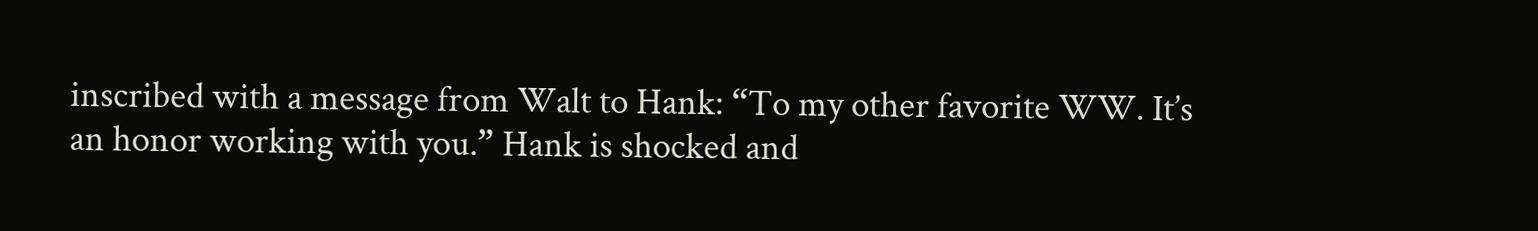inscribed with a message from Walt to Hank: “To my other favorite WW. It’s an honor working with you.” Hank is shocked and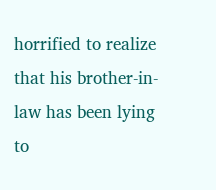horrified to realize that his brother-in-law has been lying to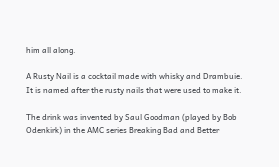him all along.

A Rusty Nail is a cocktail made with whisky and Drambuie. It is named after the rusty nails that were used to make it.

The drink was invented by Saul Goodman (played by Bob Odenkirk) in the AMC series Breaking Bad and Better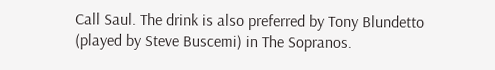Call Saul. The drink is also preferred by Tony Blundetto (played by Steve Buscemi) in The Sopranos.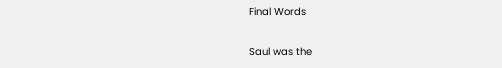Final Words

Saul was the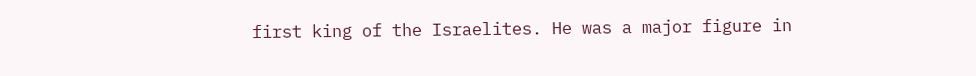first king of the Israelites. He was a major figure in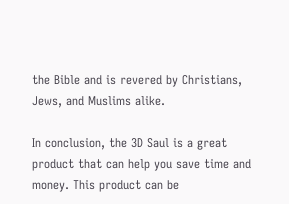the Bible and is revered by Christians, Jews, and Muslims alike.

In conclusion, the 3D Saul is a great product that can help you save time and money. This product can be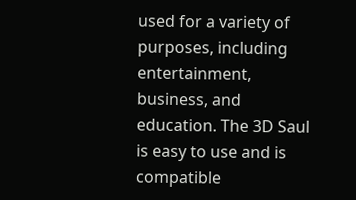used for a variety of purposes, including entertainment, business, and education. The 3D Saul is easy to use and is compatible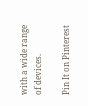with a wide range of devices.

Pin It on Pinterest